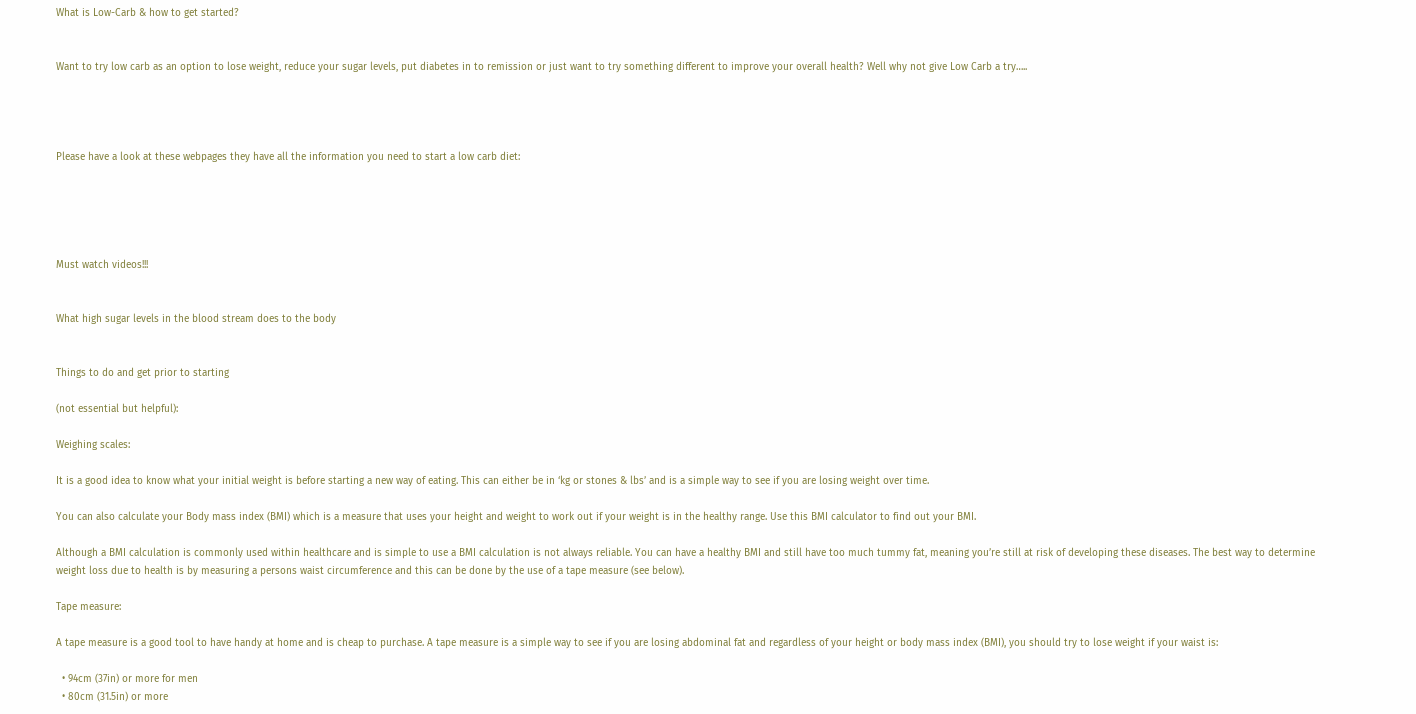What is Low-Carb & how to get started?


Want to try low carb as an option to lose weight, reduce your sugar levels, put diabetes in to remission or just want to try something different to improve your overall health? Well why not give Low Carb a try…..




Please have a look at these webpages they have all the information you need to start a low carb diet:





Must watch videos!!!


What high sugar levels in the blood stream does to the body


Things to do and get prior to starting

(not essential but helpful):

Weighing scales:

It is a good idea to know what your initial weight is before starting a new way of eating. This can either be in ‘kg or stones & lbs’ and is a simple way to see if you are losing weight over time.

You can also calculate your Body mass index (BMI) which is a measure that uses your height and weight to work out if your weight is in the healthy range. Use this BMI calculator to find out your BMI.

Although a BMI calculation is commonly used within healthcare and is simple to use a BMI calculation is not always reliable. You can have a healthy BMI and still have too much tummy fat, meaning you’re still at risk of developing these diseases. The best way to determine weight loss due to health is by measuring a persons waist circumference and this can be done by the use of a tape measure (see below).

Tape measure:

A tape measure is a good tool to have handy at home and is cheap to purchase. A tape measure is a simple way to see if you are losing abdominal fat and regardless of your height or body mass index (BMI), you should try to lose weight if your waist is:

  • 94cm (37in) or more for men
  • 80cm (31.5in) or more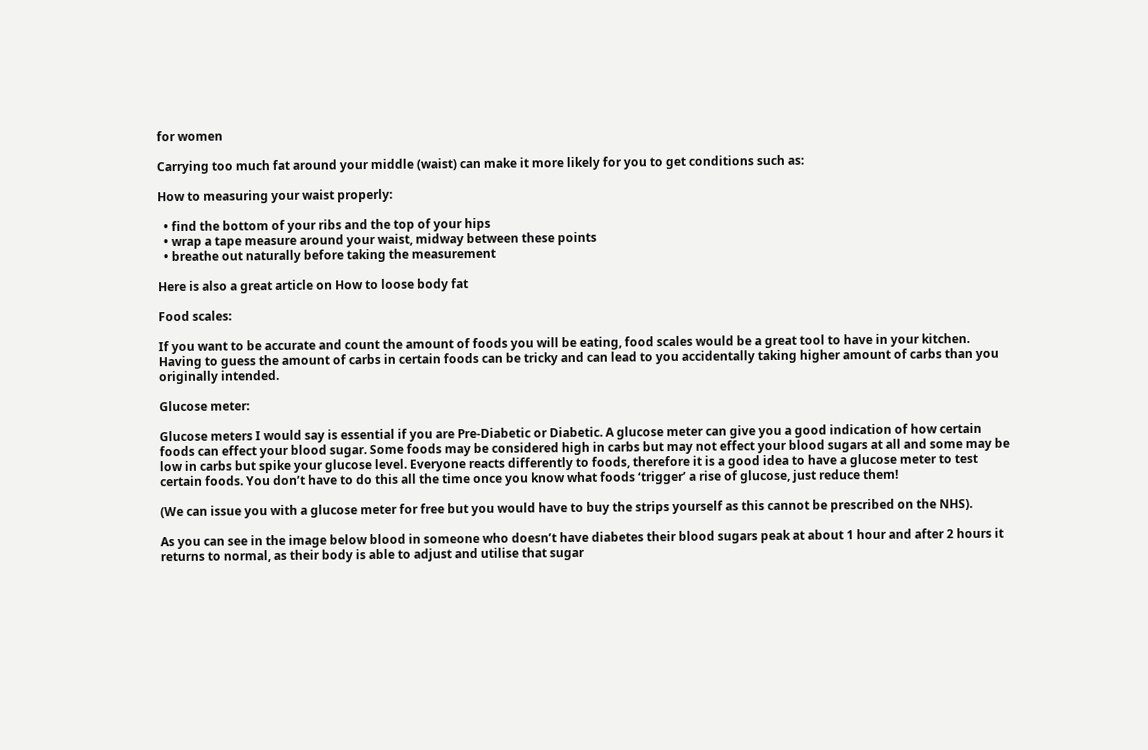for women

Carrying too much fat around your middle (waist) can make it more likely for you to get conditions such as:

How to measuring your waist properly:

  • find the bottom of your ribs and the top of your hips
  • wrap a tape measure around your waist, midway between these points
  • breathe out naturally before taking the measurement

Here is also a great article on How to loose body fat

Food scales:

If you want to be accurate and count the amount of foods you will be eating, food scales would be a great tool to have in your kitchen. Having to guess the amount of carbs in certain foods can be tricky and can lead to you accidentally taking higher amount of carbs than you originally intended.

Glucose meter:

Glucose meters I would say is essential if you are Pre-Diabetic or Diabetic. A glucose meter can give you a good indication of how certain foods can effect your blood sugar. Some foods may be considered high in carbs but may not effect your blood sugars at all and some may be low in carbs but spike your glucose level. Everyone reacts differently to foods, therefore it is a good idea to have a glucose meter to test certain foods. You don’t have to do this all the time once you know what foods ‘trigger’ a rise of glucose, just reduce them!

(We can issue you with a glucose meter for free but you would have to buy the strips yourself as this cannot be prescribed on the NHS).

As you can see in the image below blood in someone who doesn’t have diabetes their blood sugars peak at about 1 hour and after 2 hours it returns to normal, as their body is able to adjust and utilise that sugar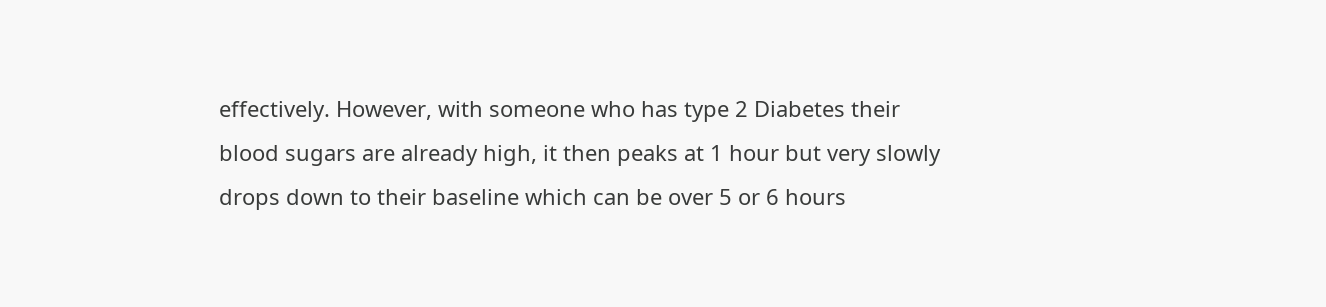effectively. However, with someone who has type 2 Diabetes their blood sugars are already high, it then peaks at 1 hour but very slowly drops down to their baseline which can be over 5 or 6 hours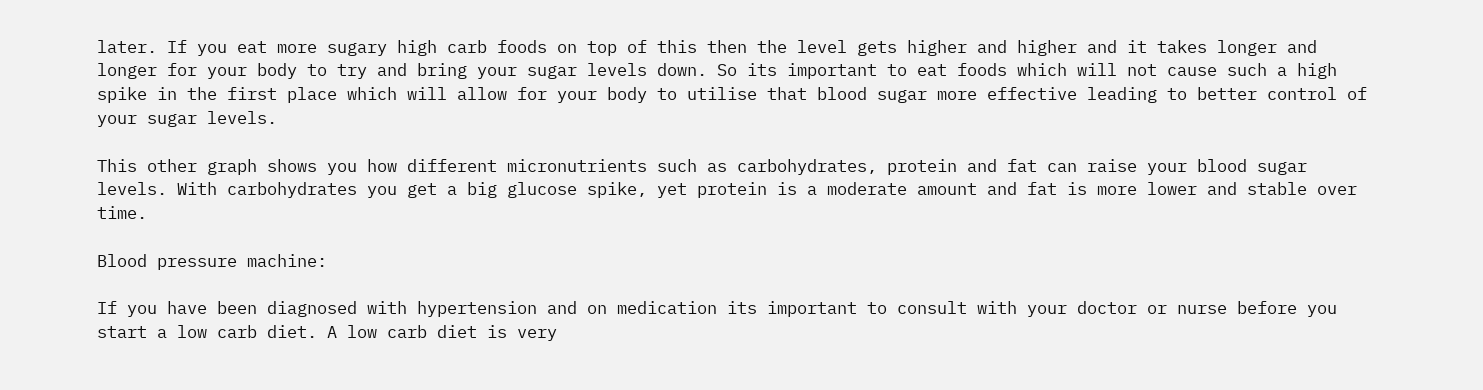later. If you eat more sugary high carb foods on top of this then the level gets higher and higher and it takes longer and longer for your body to try and bring your sugar levels down. So its important to eat foods which will not cause such a high spike in the first place which will allow for your body to utilise that blood sugar more effective leading to better control of your sugar levels.

This other graph shows you how different micronutrients such as carbohydrates, protein and fat can raise your blood sugar levels. With carbohydrates you get a big glucose spike, yet protein is a moderate amount and fat is more lower and stable over time.

Blood pressure machine:

If you have been diagnosed with hypertension and on medication its important to consult with your doctor or nurse before you start a low carb diet. A low carb diet is very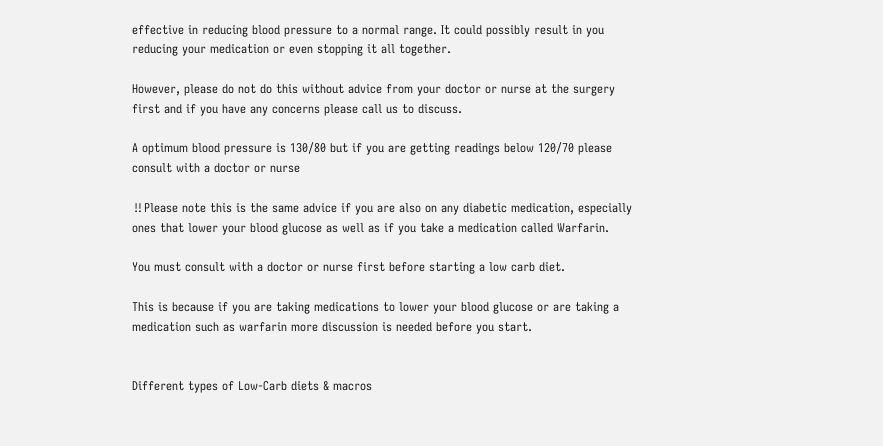effective in reducing blood pressure to a normal range. It could possibly result in you reducing your medication or even stopping it all together.

However, please do not do this without advice from your doctor or nurse at the surgery first and if you have any concerns please call us to discuss.

A optimum blood pressure is 130/80 but if you are getting readings below 120/70 please consult with a doctor or nurse

‼Please note this is the same advice if you are also on any diabetic medication, especially ones that lower your blood glucose as well as if you take a medication called Warfarin.

You must consult with a doctor or nurse first before starting a low carb diet.

This is because if you are taking medications to lower your blood glucose or are taking a medication such as warfarin more discussion is needed before you start.


Different types of Low-Carb diets & macros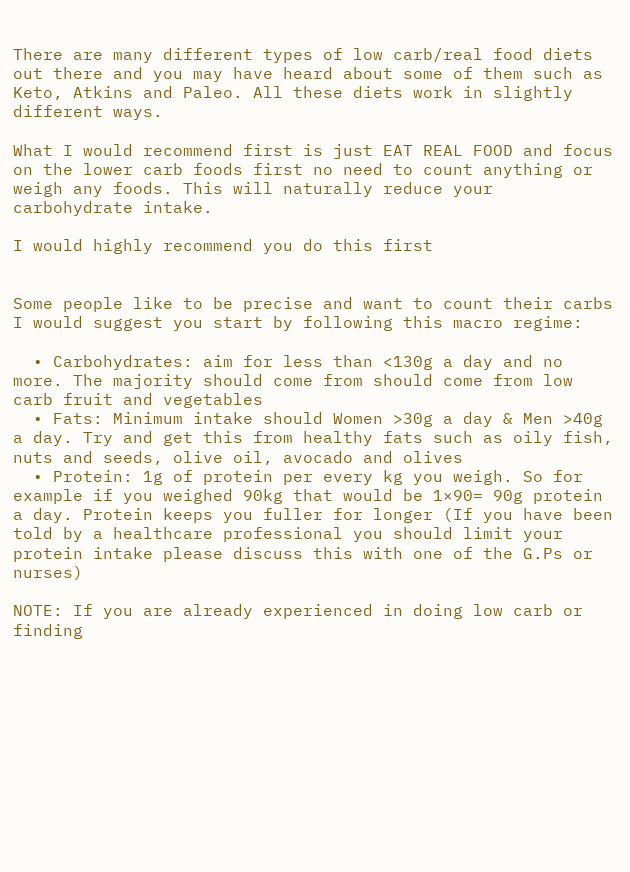There are many different types of low carb/real food diets out there and you may have heard about some of them such as Keto, Atkins and Paleo. All these diets work in slightly different ways.

What I would recommend first is just EAT REAL FOOD and focus on the lower carb foods first no need to count anything or weigh any foods. This will naturally reduce your carbohydrate intake.

I would highly recommend you do this first


Some people like to be precise and want to count their carbs I would suggest you start by following this macro regime:

  • Carbohydrates: aim for less than <130g a day and no more. The majority should come from should come from low carb fruit and vegetables
  • Fats: Minimum intake should Women >30g a day & Men >40g a day. Try and get this from healthy fats such as oily fish, nuts and seeds, olive oil, avocado and olives
  • Protein: 1g of protein per every kg you weigh. So for example if you weighed 90kg that would be 1×90= 90g protein a day. Protein keeps you fuller for longer (If you have been told by a healthcare professional you should limit your protein intake please discuss this with one of the G.Ps or nurses)

NOTE: If you are already experienced in doing low carb or finding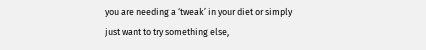you are needing a ‘tweak’ in your diet or simply just want to try something else,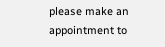please make an appointment to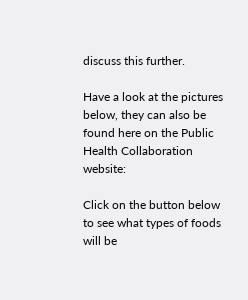discuss this further.

Have a look at the pictures below, they can also be found here on the Public Health Collaboration website:

Click on the button below to see what types of foods will be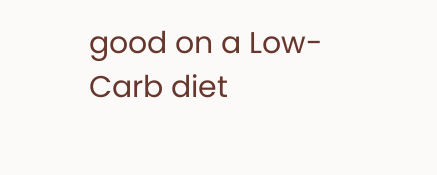good on a Low-Carb diet